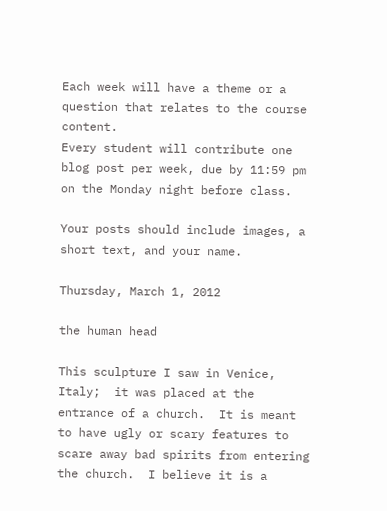Each week will have a theme or a question that relates to the course content.
Every student will contribute one blog post per week, due by 11:59 pm on the Monday night before class.

Your posts should include images, a short text, and your name.

Thursday, March 1, 2012

the human head

This sculpture I saw in Venice, Italy;  it was placed at the entrance of a church.  It is meant to have ugly or scary features to scare away bad spirits from entering the church.  I believe it is a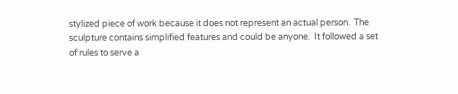stylized piece of work because it does not represent an actual person.  The sculpture contains simplified features and could be anyone.  It followed a set of rules to serve a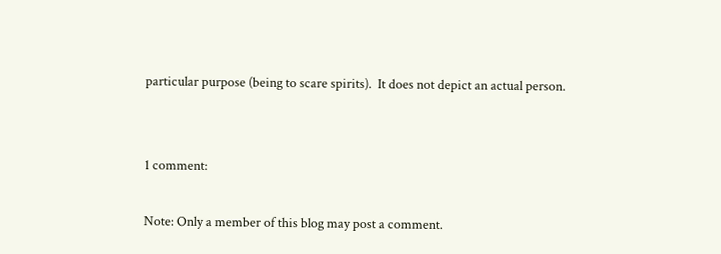particular purpose (being to scare spirits).  It does not depict an actual person.


1 comment:

Note: Only a member of this blog may post a comment.